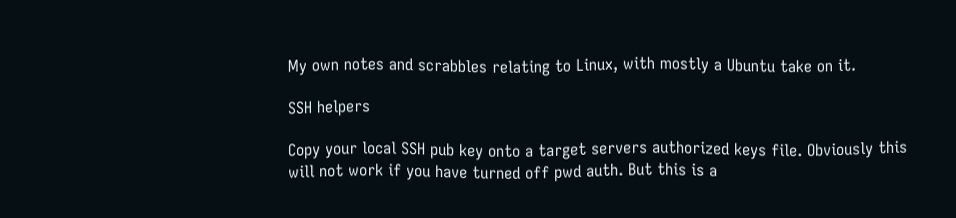My own notes and scrabbles relating to Linux, with mostly a Ubuntu take on it.

SSH helpers

Copy your local SSH pub key onto a target servers authorized keys file. Obviously this will not work if you have turned off pwd auth. But this is a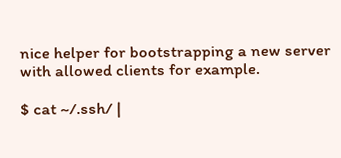nice helper for bootstrapping a new server with allowed clients for example.

$ cat ~/.ssh/ |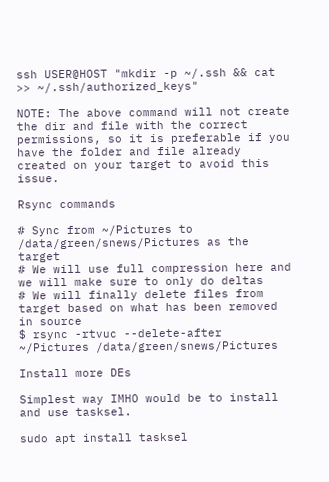ssh USER@HOST "mkdir -p ~/.ssh && cat >> ~/.ssh/authorized_keys"

NOTE: The above command will not create the dir and file with the correct permissions, so it is preferable if you have the folder and file already created on your target to avoid this issue.

Rsync commands

# Sync from ~/Pictures to /data/green/snews/Pictures as the target
# We will use full compression here and we will make sure to only do deltas
# We will finally delete files from target based on what has been removed in source
$ rsync -rtvuc --delete-after ~/Pictures /data/green/snews/Pictures

Install more DEs

Simplest way IMHO would be to install and use tasksel.

sudo apt install tasksel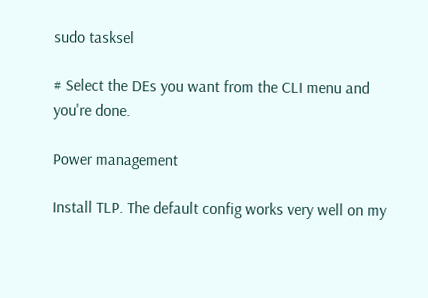sudo tasksel

# Select the DEs you want from the CLI menu and you're done.

Power management

Install TLP. The default config works very well on my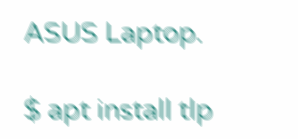ASUS Laptop.

$ apt install tlp